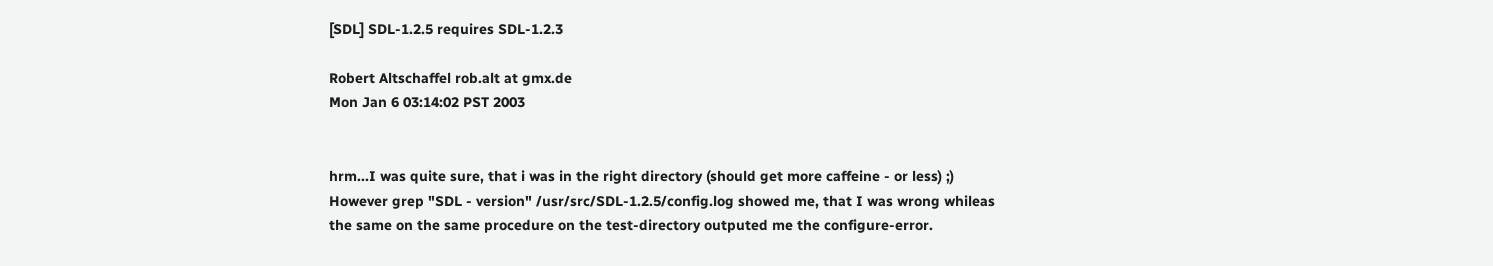[SDL] SDL-1.2.5 requires SDL-1.2.3

Robert Altschaffel rob.alt at gmx.de
Mon Jan 6 03:14:02 PST 2003


hrm...I was quite sure, that i was in the right directory (should get more caffeine - or less) ;)
However grep "SDL - version" /usr/src/SDL-1.2.5/config.log showed me, that I was wrong whileas
the same on the same procedure on the test-directory outputed me the configure-error.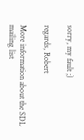sorry, my fault ;)

regards, Robert

More information about the SDL mailing list